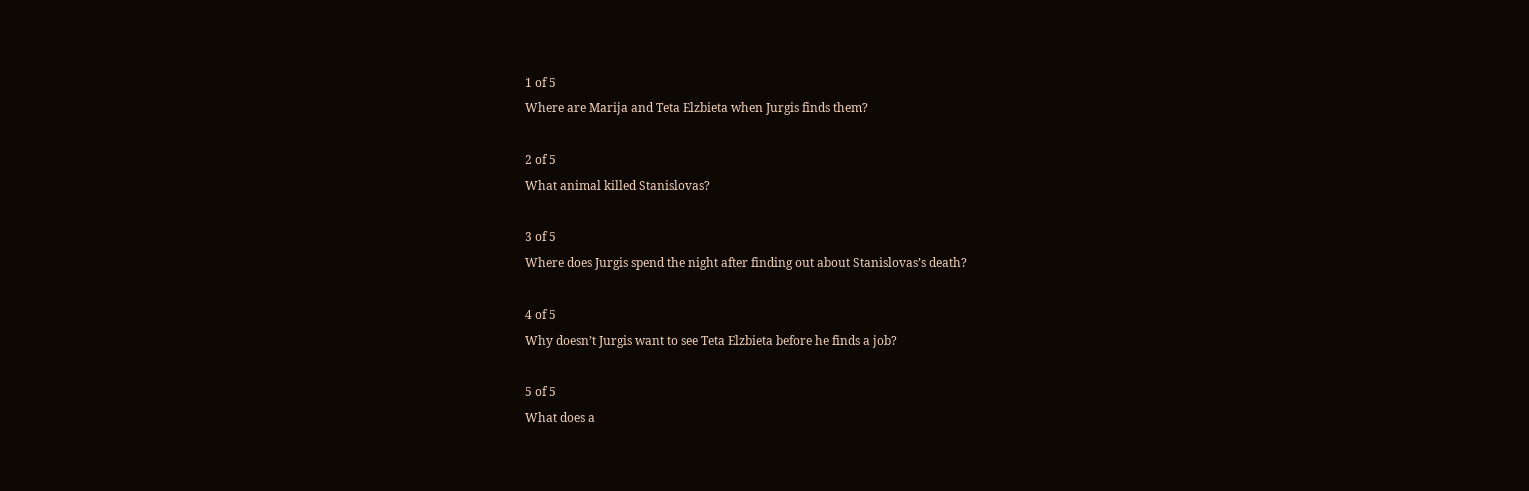1 of 5
Where are Marija and Teta Elzbieta when Jurgis finds them?

2 of 5
What animal killed Stanislovas?

3 of 5
Where does Jurgis spend the night after finding out about Stanislovas’s death?

4 of 5
Why doesn’t Jurgis want to see Teta Elzbieta before he finds a job?

5 of 5
What does a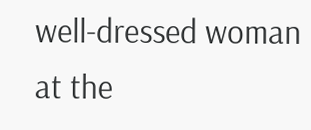well-dressed woman at the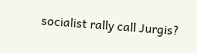socialist rally call Jurgis?